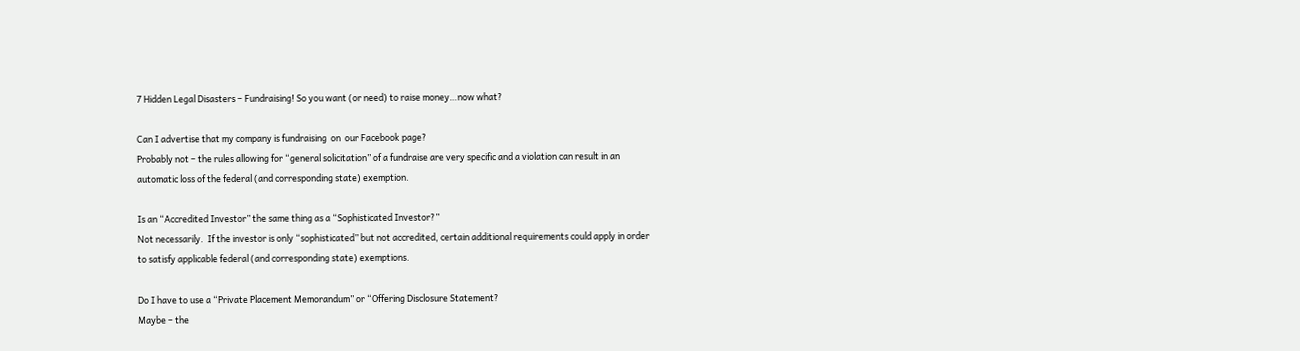7 Hidden Legal Disasters – Fundraising! So you want (or need) to raise money…now what?

Can I advertise that my company is fundraising  on  our Facebook page?
Probably not – the rules allowing for “general solicitation” of a fundraise are very specific and a violation can result in an automatic loss of the federal (and corresponding state) exemption.

Is an “Accredited Investor” the same thing as a “Sophisticated Investor?”
Not necessarily.  If the investor is only “sophisticated” but not accredited, certain additional requirements could apply in order to satisfy applicable federal (and corresponding state) exemptions.

Do I have to use a “Private Placement Memorandum” or “Offering Disclosure Statement?
Maybe – the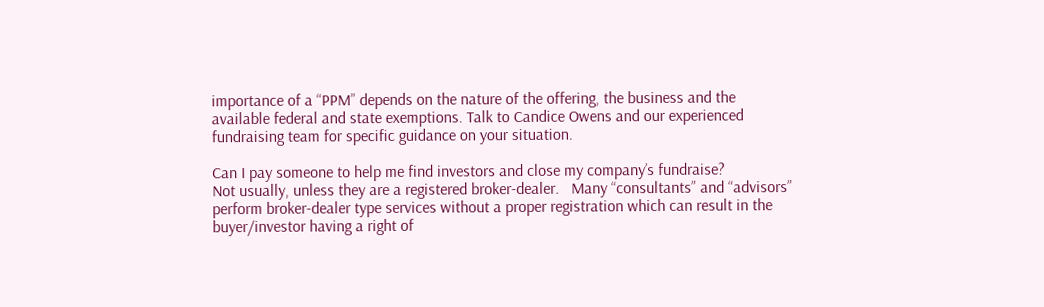importance of a “PPM” depends on the nature of the offering, the business and the available federal and state exemptions. Talk to Candice Owens and our experienced fundraising team for specific guidance on your situation.

Can I pay someone to help me find investors and close my company’s fundraise?
Not usually, unless they are a registered broker-dealer.   Many “consultants” and “advisors” perform broker-dealer type services without a proper registration which can result in the buyer/investor having a right of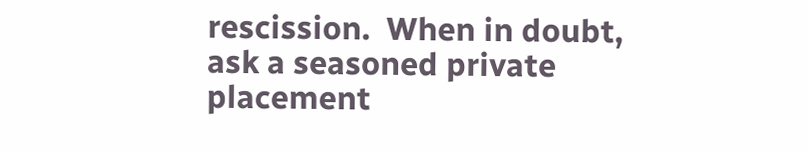rescission.  When in doubt, ask a seasoned private placement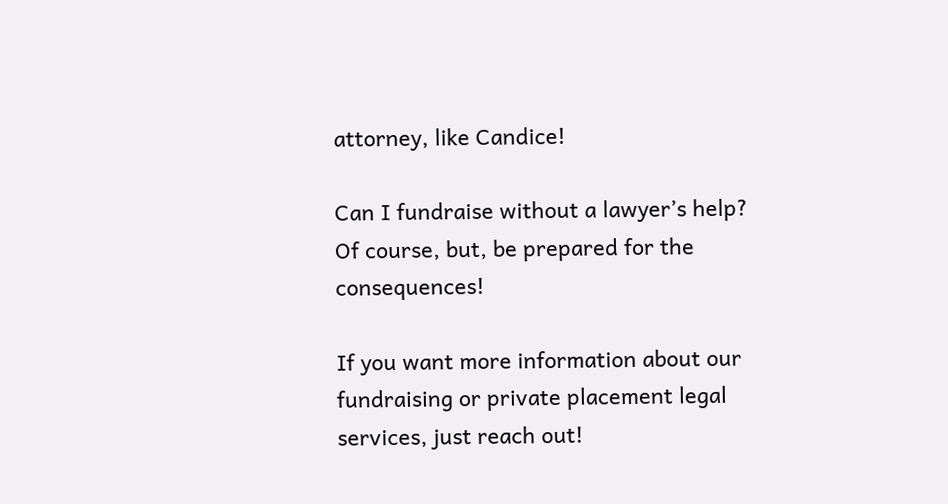attorney, like Candice!

Can I fundraise without a lawyer’s help?
Of course, but, be prepared for the consequences!

If you want more information about our fundraising or private placement legal services, just reach out!